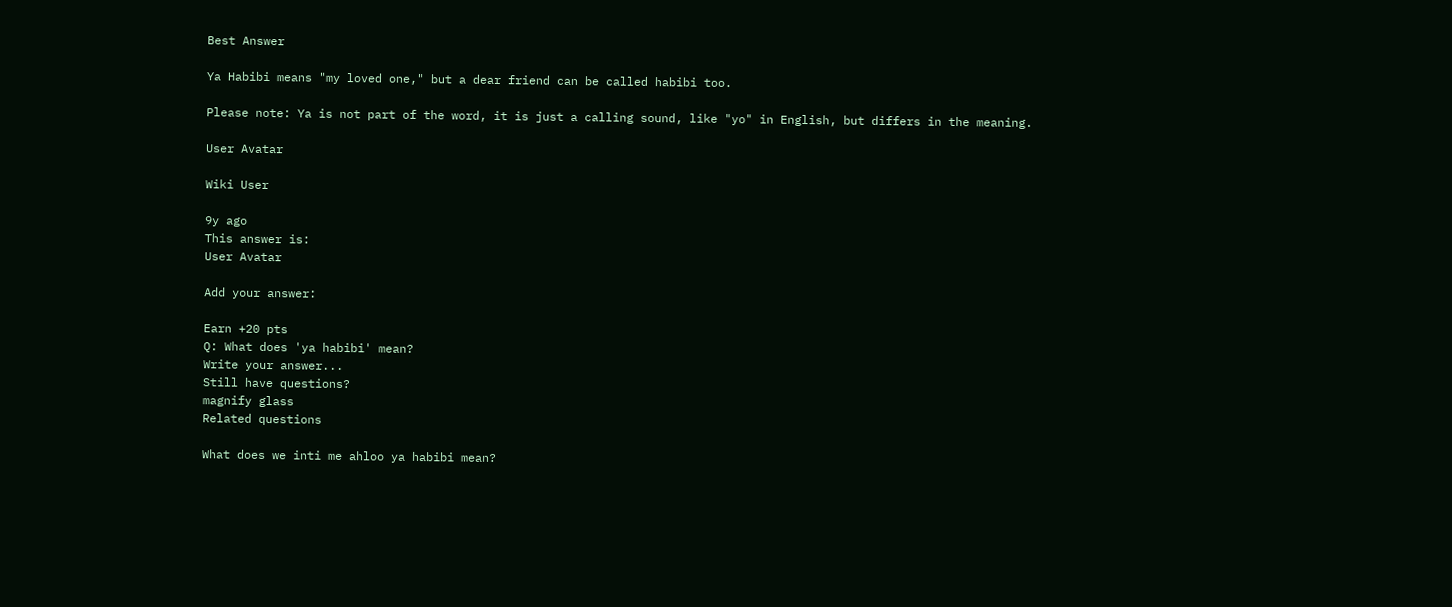Best Answer

Ya Habibi means "my loved one," but a dear friend can be called habibi too.

Please note: Ya is not part of the word, it is just a calling sound, like "yo" in English, but differs in the meaning.

User Avatar

Wiki User

9y ago
This answer is:
User Avatar

Add your answer:

Earn +20 pts
Q: What does 'ya habibi' mean?
Write your answer...
Still have questions?
magnify glass
Related questions

What does we inti me ahloo ya habibi mean?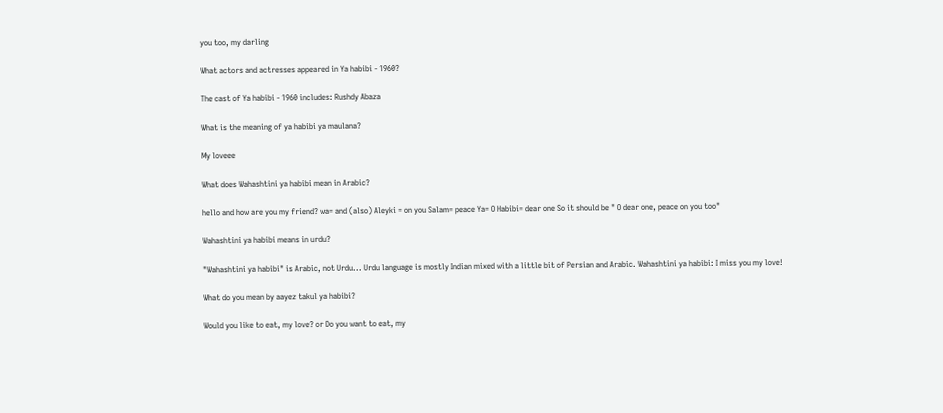you too, my darling

What actors and actresses appeared in Ya habibi - 1960?

The cast of Ya habibi - 1960 includes: Rushdy Abaza

What is the meaning of ya habibi ya maulana?

My loveee

What does Wahashtini ya habibi mean in Arabic?

hello and how are you my friend? wa= and (also) Aleyki = on you Salam= peace Ya= O Habibi= dear one So it should be " O dear one, peace on you too"

Wahashtini ya habibi means in urdu?

"Wahashtini ya habibi" is Arabic, not Urdu... Urdu language is mostly Indian mixed with a little bit of Persian and Arabic. Wahashtini ya habibi: I miss you my love!

What do you mean by aayez takul ya habibi?

Would you like to eat, my love? or Do you want to eat, my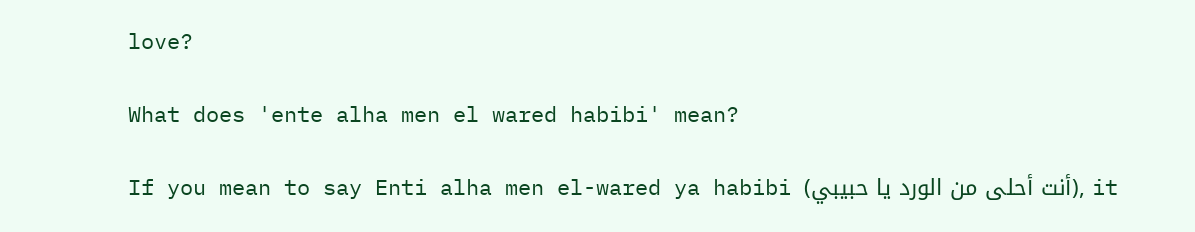love?

What does 'ente alha men el wared habibi' mean?

If you mean to say Enti alha men el-wared ya habibi (أنت أحلى من الورد يا حبيبي), it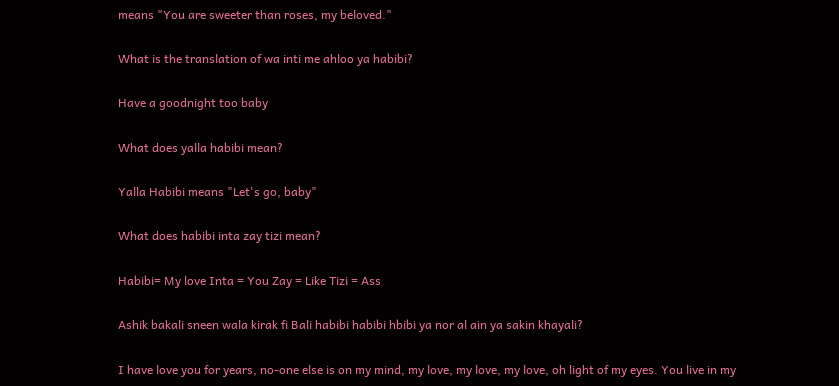means "You are sweeter than roses, my beloved."

What is the translation of wa inti me ahloo ya habibi?

Have a goodnight too baby

What does yalla habibi mean?

Yalla Habibi means "Let's go, baby"

What does habibi inta zay tizi mean?

Habibi= My love Inta = You Zay = Like Tizi = Ass

Ashik bakali sneen wala kirak fi Bali habibi habibi hbibi ya nor al ain ya sakin khayali?

I have love you for years, no-one else is on my mind, my love, my love, my love, oh light of my eyes. You live in my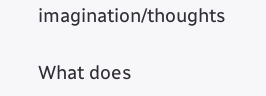imagination/thoughts

What does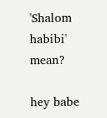'Shalom habibi' mean?

hey babe